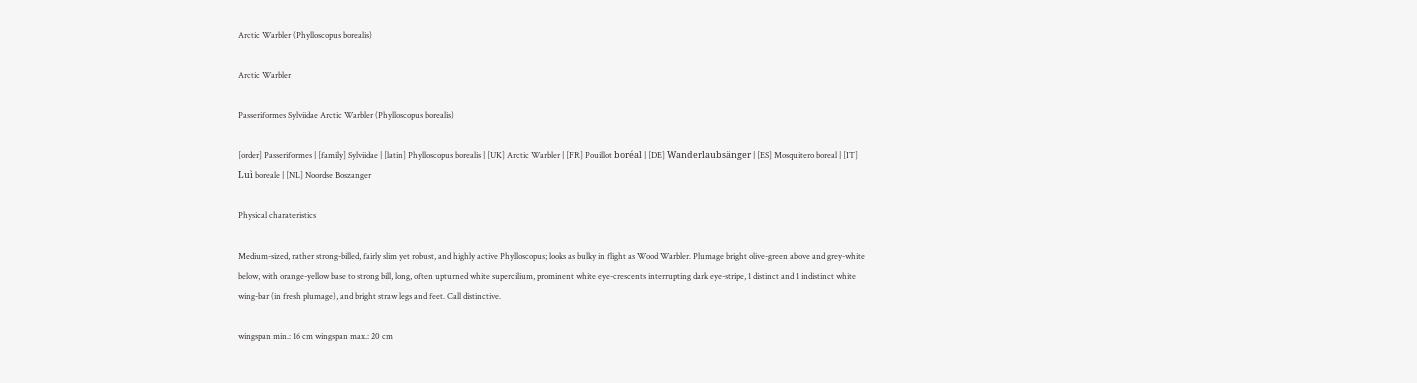Arctic Warbler (Phylloscopus borealis)

Arctic Warbler

Passeriformes Sylviidae Arctic Warbler (Phylloscopus borealis)

[order] Passeriformes | [family] Sylviidae | [latin] Phylloscopus borealis | [UK] Arctic Warbler | [FR] Pouillot boréal | [DE] Wanderlaubsänger | [ES] Mosquitero boreal | [IT] Luì boreale | [NL] Noordse Boszanger

Physical charateristics

Medium-sized, rather strong-billed, fairly slim yet robust, and highly active Phylloscopus; looks as bulky in flight as Wood Warbler. Plumage bright olive-green above and grey-white below, with orange-yellow base to strong bill, long, often upturned white supercilium, prominent white eye-crescents interrupting dark eye-stripe, 1 distinct and 1 indistinct white wing-bar (in fresh plumage), and bright straw legs and feet. Call distinctive.

wingspan min.: 16 cm wingspan max.: 20 cm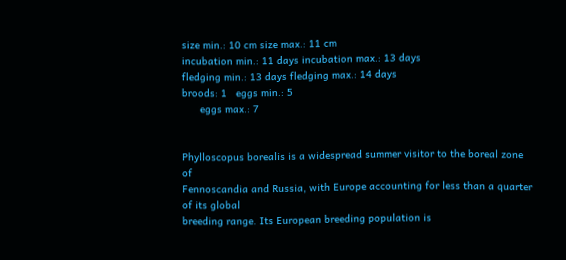size min.: 10 cm size max.: 11 cm
incubation min.: 11 days incubation max.: 13 days
fledging min.: 13 days fledging max.: 14 days
broods: 1   eggs min.: 5
      eggs max.: 7


Phylloscopus borealis is a widespread summer visitor to the boreal zone of
Fennoscandia and Russia, with Europe accounting for less than a quarter of its global
breeding range. Its European breeding population is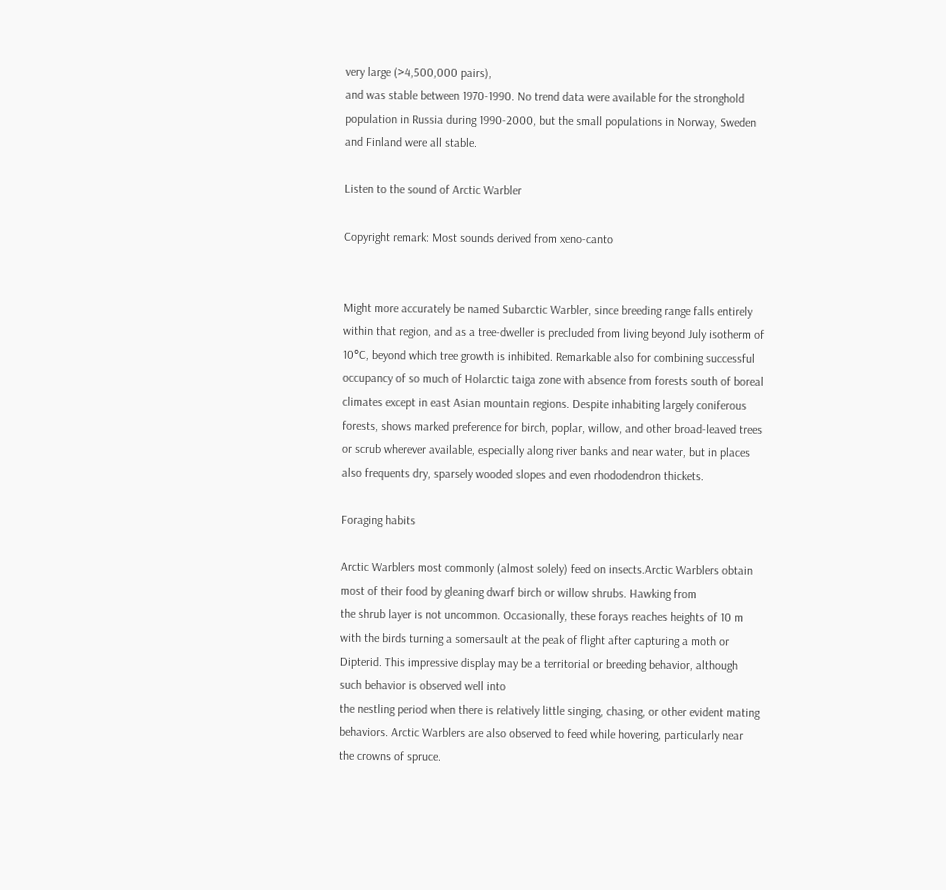very large (>4,500,000 pairs),
and was stable between 1970-1990. No trend data were available for the stronghold
population in Russia during 1990-2000, but the small populations in Norway, Sweden
and Finland were all stable.

Listen to the sound of Arctic Warbler

Copyright remark: Most sounds derived from xeno-canto


Might more accurately be named Subarctic Warbler, since breeding range falls entirely within that region, and as a tree-dweller is precluded from living beyond July isotherm of 10°C, beyond which tree growth is inhibited. Remarkable also for combining successful occupancy of so much of Holarctic taiga zone with absence from forests south of boreal climates except in east Asian mountain regions. Despite inhabiting largely coniferous forests, shows marked preference for birch, poplar, willow, and other broad-leaved trees or scrub wherever available, especially along river banks and near water, but in places also frequents dry, sparsely wooded slopes and even rhododendron thickets.

Foraging habits

Arctic Warblers most commonly (almost solely) feed on insects.Arctic Warblers obtain most of their food by gleaning dwarf birch or willow shrubs. Hawking from
the shrub layer is not uncommon. Occasionally, these forays reaches heights of 10 m with the birds turning a somersault at the peak of flight after capturing a moth or Dipterid. This impressive display may be a territorial or breeding behavior, although such behavior is observed well into
the nestling period when there is relatively little singing, chasing, or other evident mating behaviors. Arctic Warblers are also observed to feed while hovering, particularly near the crowns of spruce.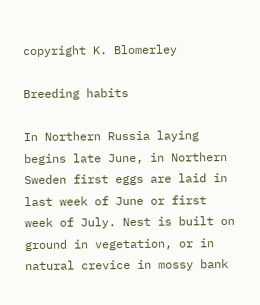copyright K. Blomerley

Breeding habits

In Northern Russia laying begins late June, in Northern Sweden first eggs are laid in last week of June or first week of July. Nest is built on ground in vegetation, or in natural crevice in mossy bank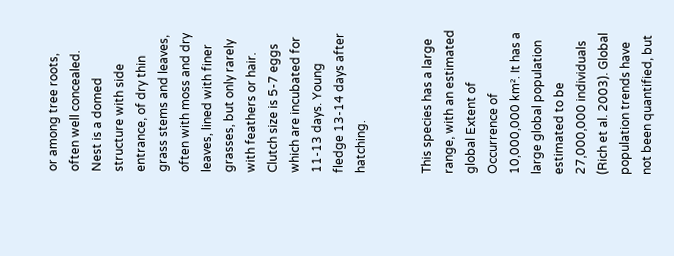or among tree roots, often well concealed. Nest is a domed structure with side entrance, of dry thin grass stems and leaves, often with moss and dry leaves, lined with finer grasses, but only rarely with feathers or hair. Clutch size is 5-7 eggs which are incubated for 11-13 days. Young fledge 13-14 days after hatching.


This species has a large range, with an estimated global Extent of Occurrence of 10,000,000 km². It has a large global population estimated to be 27,000,000 individuals (Rich et al. 2003). Global population trends have not been quantified, but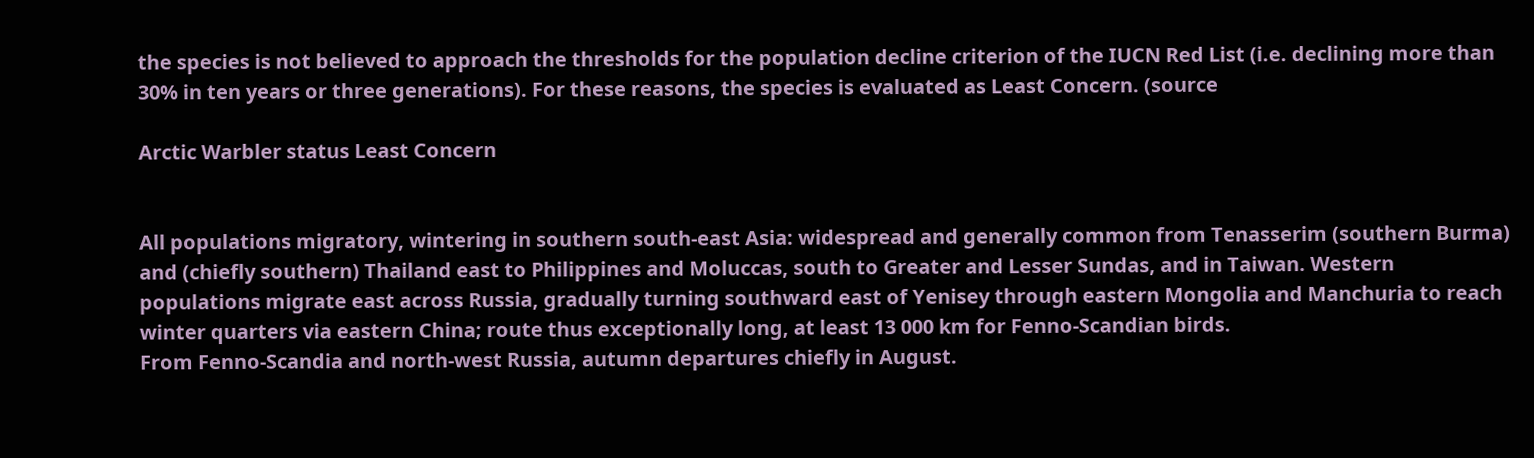the species is not believed to approach the thresholds for the population decline criterion of the IUCN Red List (i.e. declining more than 30% in ten years or three generations). For these reasons, the species is evaluated as Least Concern. (source

Arctic Warbler status Least Concern


All populations migratory, wintering in southern south-east Asia: widespread and generally common from Tenasserim (southern Burma) and (chiefly southern) Thailand east to Philippines and Moluccas, south to Greater and Lesser Sundas, and in Taiwan. Western populations migrate east across Russia, gradually turning southward east of Yenisey through eastern Mongolia and Manchuria to reach winter quarters via eastern China; route thus exceptionally long, at least 13 000 km for Fenno-Scandian birds.
From Fenno-Scandia and north-west Russia, autumn departures chiefly in August.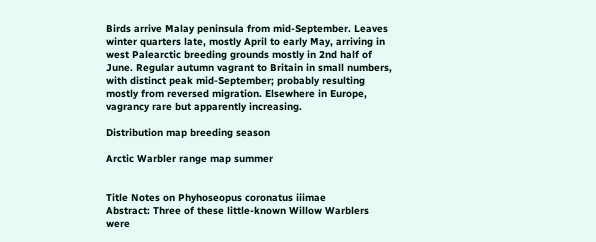Birds arrive Malay peninsula from mid-September. Leaves winter quarters late, mostly April to early May, arriving in west Palearctic breeding grounds mostly in 2nd half of June. Regular autumn vagrant to Britain in small numbers, with distinct peak mid-September; probably resulting mostly from reversed migration. Elsewhere in Europe, vagrancy rare but apparently increasing.

Distribution map breeding season

Arctic Warbler range map summer


Title Notes on Phyhoseopus coronatus iiimae
Abstract: Three of these little-known Willow Warblers were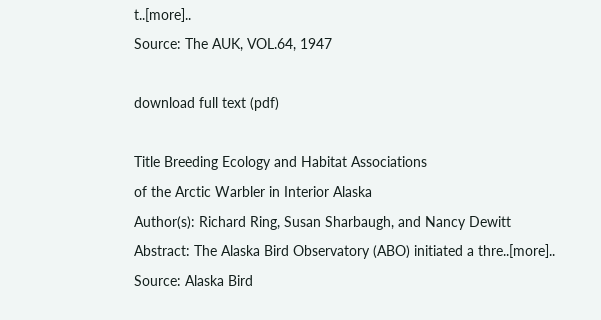t..[more]..
Source: The AUK, VOL.64, 1947

download full text (pdf)

Title Breeding Ecology and Habitat Associations
of the Arctic Warbler in Interior Alaska
Author(s): Richard Ring, Susan Sharbaugh, and Nancy Dewitt
Abstract: The Alaska Bird Observatory (ABO) initiated a thre..[more]..
Source: Alaska Bird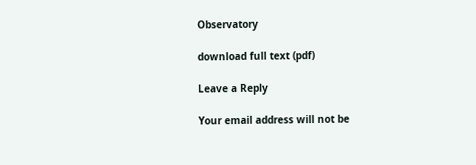Observatory

download full text (pdf)

Leave a Reply

Your email address will not be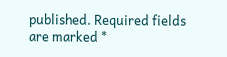published. Required fields are marked *